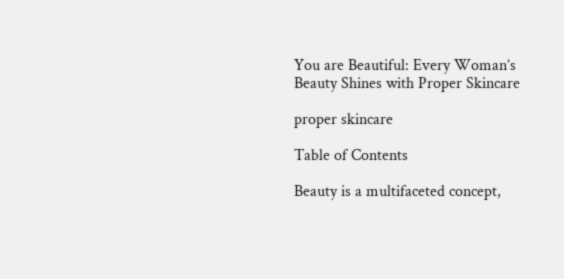You are Beautiful: Every Woman’s Beauty Shines with Proper Skincare

proper skincare

Table of Contents

Beauty is a multifaceted concept,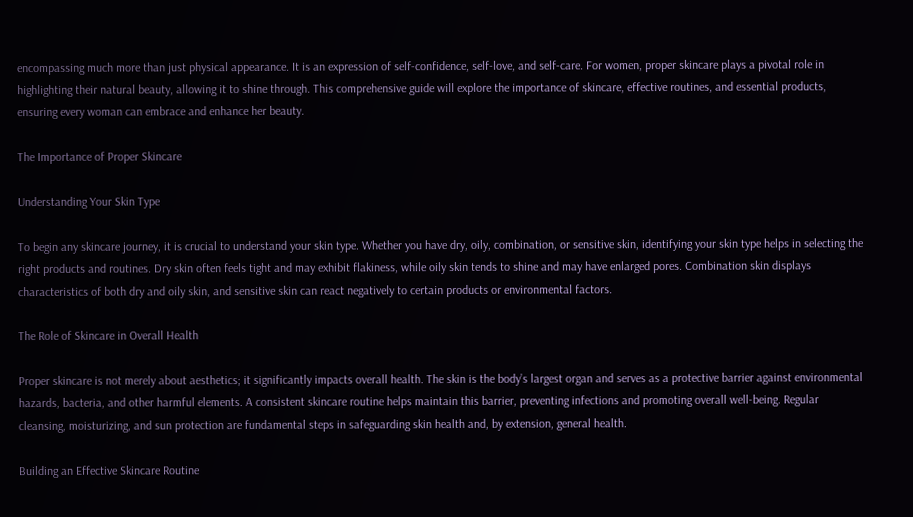encompassing much more than just physical appearance. It is an expression of self-confidence, self-love, and self-care. For women, proper skincare plays a pivotal role in highlighting their natural beauty, allowing it to shine through. This comprehensive guide will explore the importance of skincare, effective routines, and essential products, ensuring every woman can embrace and enhance her beauty.

The Importance of Proper Skincare

Understanding Your Skin Type

To begin any skincare journey, it is crucial to understand your skin type. Whether you have dry, oily, combination, or sensitive skin, identifying your skin type helps in selecting the right products and routines. Dry skin often feels tight and may exhibit flakiness, while oily skin tends to shine and may have enlarged pores. Combination skin displays characteristics of both dry and oily skin, and sensitive skin can react negatively to certain products or environmental factors.

The Role of Skincare in Overall Health

Proper skincare is not merely about aesthetics; it significantly impacts overall health. The skin is the body’s largest organ and serves as a protective barrier against environmental hazards, bacteria, and other harmful elements. A consistent skincare routine helps maintain this barrier, preventing infections and promoting overall well-being. Regular cleansing, moisturizing, and sun protection are fundamental steps in safeguarding skin health and, by extension, general health.

Building an Effective Skincare Routine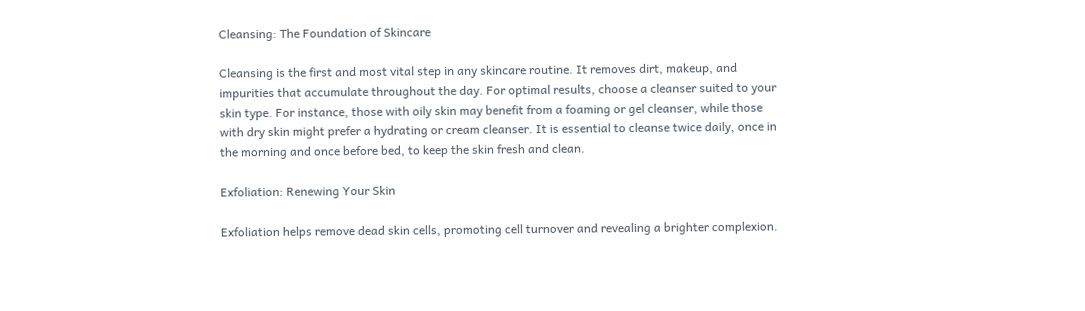Cleansing: The Foundation of Skincare

Cleansing is the first and most vital step in any skincare routine. It removes dirt, makeup, and impurities that accumulate throughout the day. For optimal results, choose a cleanser suited to your skin type. For instance, those with oily skin may benefit from a foaming or gel cleanser, while those with dry skin might prefer a hydrating or cream cleanser. It is essential to cleanse twice daily, once in the morning and once before bed, to keep the skin fresh and clean.

Exfoliation: Renewing Your Skin

Exfoliation helps remove dead skin cells, promoting cell turnover and revealing a brighter complexion.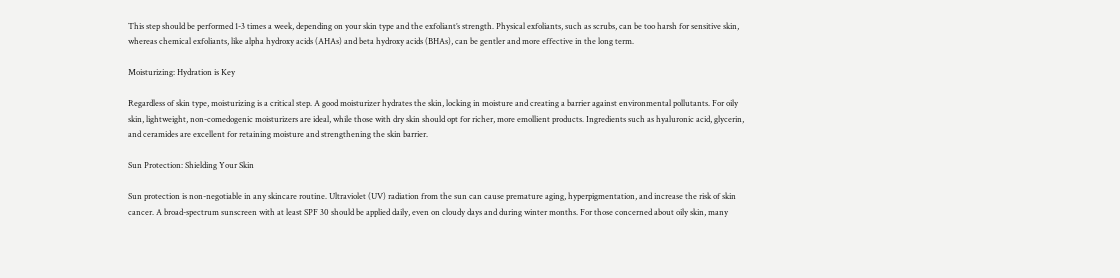This step should be performed 1-3 times a week, depending on your skin type and the exfoliant’s strength. Physical exfoliants, such as scrubs, can be too harsh for sensitive skin, whereas chemical exfoliants, like alpha hydroxy acids (AHAs) and beta hydroxy acids (BHAs), can be gentler and more effective in the long term.

Moisturizing: Hydration is Key

Regardless of skin type, moisturizing is a critical step. A good moisturizer hydrates the skin, locking in moisture and creating a barrier against environmental pollutants. For oily skin, lightweight, non-comedogenic moisturizers are ideal, while those with dry skin should opt for richer, more emollient products. Ingredients such as hyaluronic acid, glycerin, and ceramides are excellent for retaining moisture and strengthening the skin barrier.

Sun Protection: Shielding Your Skin

Sun protection is non-negotiable in any skincare routine. Ultraviolet (UV) radiation from the sun can cause premature aging, hyperpigmentation, and increase the risk of skin cancer. A broad-spectrum sunscreen with at least SPF 30 should be applied daily, even on cloudy days and during winter months. For those concerned about oily skin, many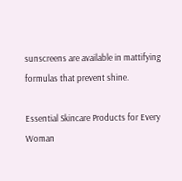sunscreens are available in mattifying formulas that prevent shine.

Essential Skincare Products for Every Woman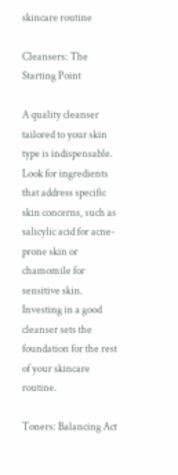skincare routine

Cleansers: The Starting Point

A quality cleanser tailored to your skin type is indispensable. Look for ingredients that address specific skin concerns, such as salicylic acid for acne-prone skin or chamomile for sensitive skin. Investing in a good cleanser sets the foundation for the rest of your skincare routine.

Toners: Balancing Act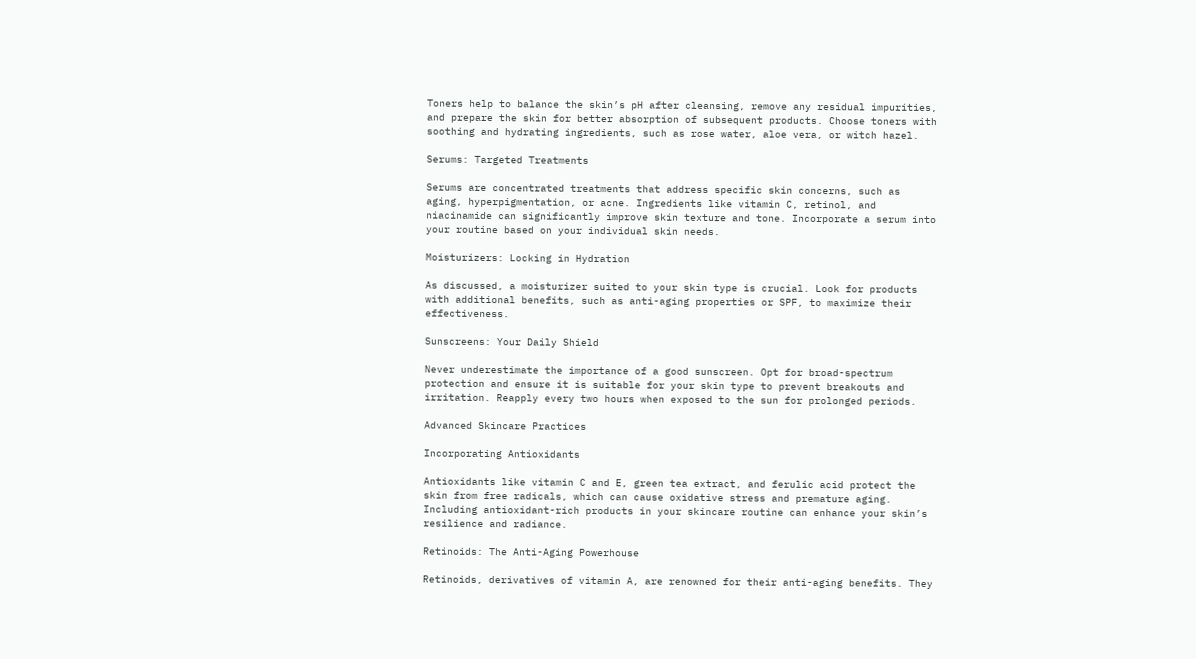Toners help to balance the skin’s pH after cleansing, remove any residual impurities, and prepare the skin for better absorption of subsequent products. Choose toners with soothing and hydrating ingredients, such as rose water, aloe vera, or witch hazel.

Serums: Targeted Treatments

Serums are concentrated treatments that address specific skin concerns, such as aging, hyperpigmentation, or acne. Ingredients like vitamin C, retinol, and niacinamide can significantly improve skin texture and tone. Incorporate a serum into your routine based on your individual skin needs.

Moisturizers: Locking in Hydration

As discussed, a moisturizer suited to your skin type is crucial. Look for products with additional benefits, such as anti-aging properties or SPF, to maximize their effectiveness.

Sunscreens: Your Daily Shield

Never underestimate the importance of a good sunscreen. Opt for broad-spectrum protection and ensure it is suitable for your skin type to prevent breakouts and irritation. Reapply every two hours when exposed to the sun for prolonged periods.

Advanced Skincare Practices

Incorporating Antioxidants

Antioxidants like vitamin C and E, green tea extract, and ferulic acid protect the skin from free radicals, which can cause oxidative stress and premature aging. Including antioxidant-rich products in your skincare routine can enhance your skin’s resilience and radiance.

Retinoids: The Anti-Aging Powerhouse

Retinoids, derivatives of vitamin A, are renowned for their anti-aging benefits. They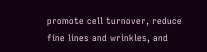promote cell turnover, reduce fine lines and wrinkles, and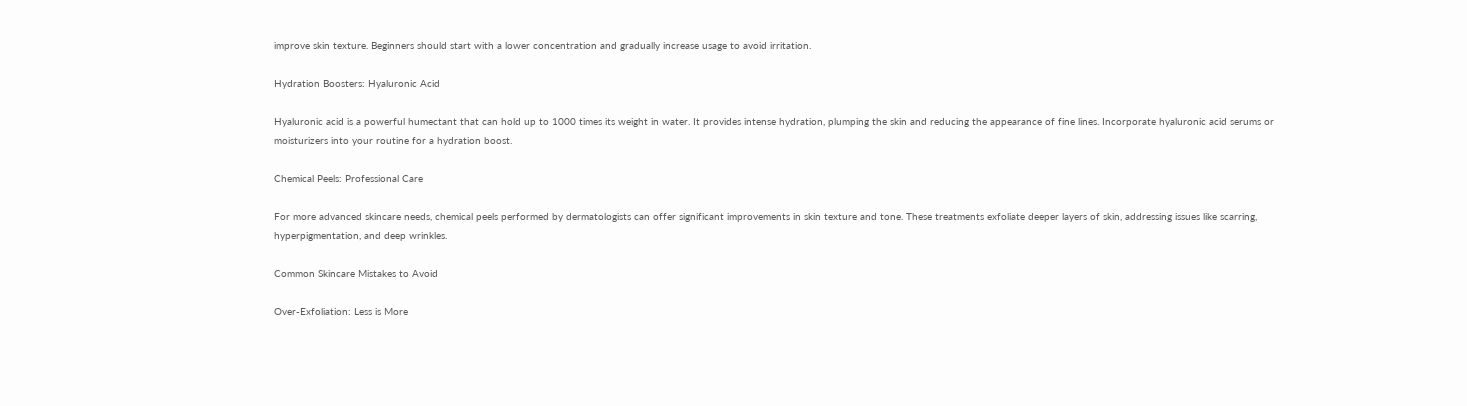improve skin texture. Beginners should start with a lower concentration and gradually increase usage to avoid irritation.

Hydration Boosters: Hyaluronic Acid

Hyaluronic acid is a powerful humectant that can hold up to 1000 times its weight in water. It provides intense hydration, plumping the skin and reducing the appearance of fine lines. Incorporate hyaluronic acid serums or moisturizers into your routine for a hydration boost.

Chemical Peels: Professional Care

For more advanced skincare needs, chemical peels performed by dermatologists can offer significant improvements in skin texture and tone. These treatments exfoliate deeper layers of skin, addressing issues like scarring, hyperpigmentation, and deep wrinkles.

Common Skincare Mistakes to Avoid

Over-Exfoliation: Less is More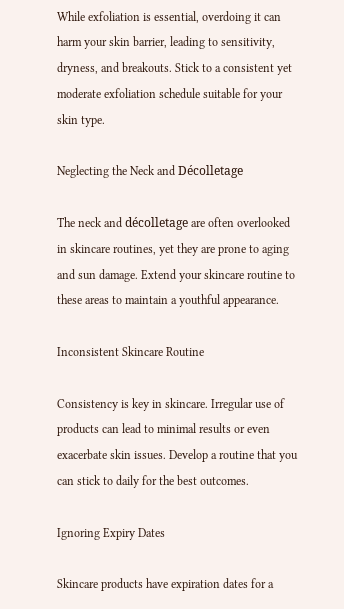While exfoliation is essential, overdoing it can harm your skin barrier, leading to sensitivity, dryness, and breakouts. Stick to a consistent yet moderate exfoliation schedule suitable for your skin type.

Neglecting the Neck and Décolletage

The neck and décolletage are often overlooked in skincare routines, yet they are prone to aging and sun damage. Extend your skincare routine to these areas to maintain a youthful appearance.

Inconsistent Skincare Routine

Consistency is key in skincare. Irregular use of products can lead to minimal results or even exacerbate skin issues. Develop a routine that you can stick to daily for the best outcomes.

Ignoring Expiry Dates

Skincare products have expiration dates for a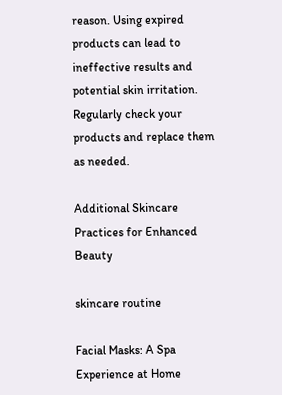reason. Using expired products can lead to ineffective results and potential skin irritation. Regularly check your products and replace them as needed.

Additional Skincare Practices for Enhanced Beauty

skincare routine

Facial Masks: A Spa Experience at Home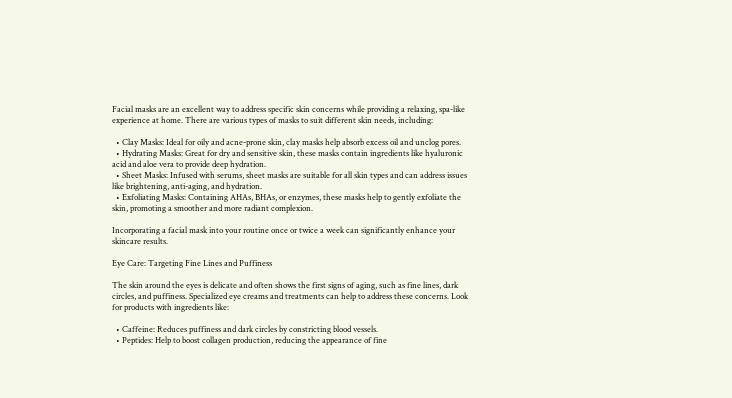Facial masks are an excellent way to address specific skin concerns while providing a relaxing, spa-like experience at home. There are various types of masks to suit different skin needs, including:

  • Clay Masks: Ideal for oily and acne-prone skin, clay masks help absorb excess oil and unclog pores.
  • Hydrating Masks: Great for dry and sensitive skin, these masks contain ingredients like hyaluronic acid and aloe vera to provide deep hydration.
  • Sheet Masks: Infused with serums, sheet masks are suitable for all skin types and can address issues like brightening, anti-aging, and hydration.
  • Exfoliating Masks: Containing AHAs, BHAs, or enzymes, these masks help to gently exfoliate the skin, promoting a smoother and more radiant complexion.

Incorporating a facial mask into your routine once or twice a week can significantly enhance your skincare results.

Eye Care: Targeting Fine Lines and Puffiness

The skin around the eyes is delicate and often shows the first signs of aging, such as fine lines, dark circles, and puffiness. Specialized eye creams and treatments can help to address these concerns. Look for products with ingredients like:

  • Caffeine: Reduces puffiness and dark circles by constricting blood vessels.
  • Peptides: Help to boost collagen production, reducing the appearance of fine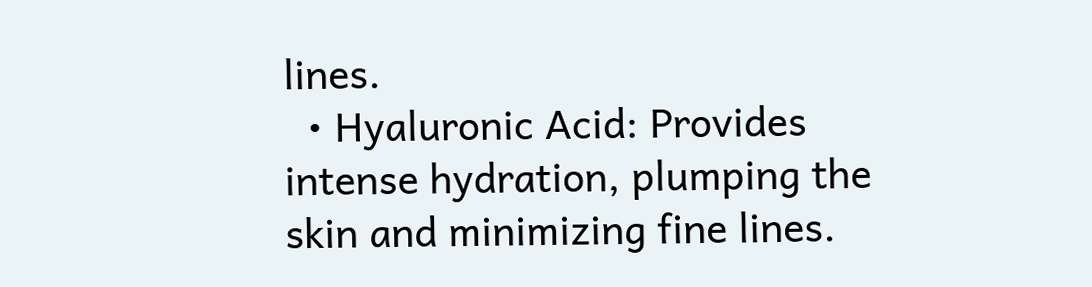lines.
  • Hyaluronic Acid: Provides intense hydration, plumping the skin and minimizing fine lines.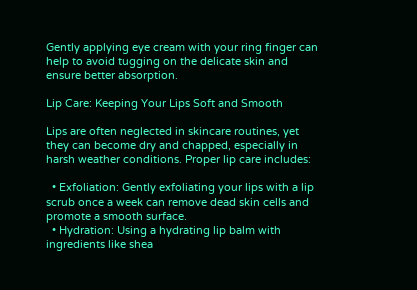Gently applying eye cream with your ring finger can help to avoid tugging on the delicate skin and ensure better absorption.

Lip Care: Keeping Your Lips Soft and Smooth

Lips are often neglected in skincare routines, yet they can become dry and chapped, especially in harsh weather conditions. Proper lip care includes:

  • Exfoliation: Gently exfoliating your lips with a lip scrub once a week can remove dead skin cells and promote a smooth surface.
  • Hydration: Using a hydrating lip balm with ingredients like shea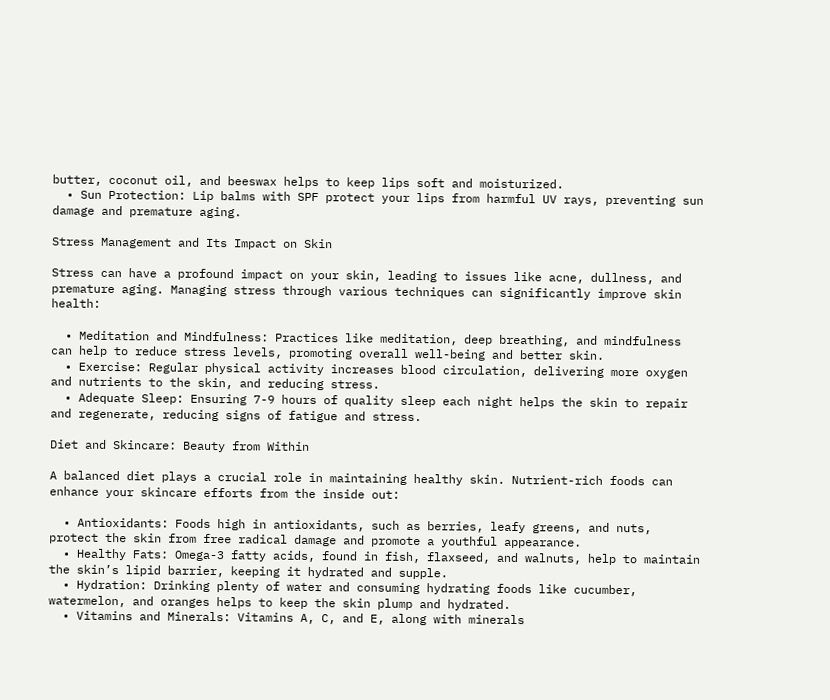butter, coconut oil, and beeswax helps to keep lips soft and moisturized.
  • Sun Protection: Lip balms with SPF protect your lips from harmful UV rays, preventing sun damage and premature aging.

Stress Management and Its Impact on Skin

Stress can have a profound impact on your skin, leading to issues like acne, dullness, and premature aging. Managing stress through various techniques can significantly improve skin health:

  • Meditation and Mindfulness: Practices like meditation, deep breathing, and mindfulness can help to reduce stress levels, promoting overall well-being and better skin.
  • Exercise: Regular physical activity increases blood circulation, delivering more oxygen and nutrients to the skin, and reducing stress.
  • Adequate Sleep: Ensuring 7-9 hours of quality sleep each night helps the skin to repair and regenerate, reducing signs of fatigue and stress.

Diet and Skincare: Beauty from Within

A balanced diet plays a crucial role in maintaining healthy skin. Nutrient-rich foods can enhance your skincare efforts from the inside out:

  • Antioxidants: Foods high in antioxidants, such as berries, leafy greens, and nuts, protect the skin from free radical damage and promote a youthful appearance.
  • Healthy Fats: Omega-3 fatty acids, found in fish, flaxseed, and walnuts, help to maintain the skin’s lipid barrier, keeping it hydrated and supple.
  • Hydration: Drinking plenty of water and consuming hydrating foods like cucumber, watermelon, and oranges helps to keep the skin plump and hydrated.
  • Vitamins and Minerals: Vitamins A, C, and E, along with minerals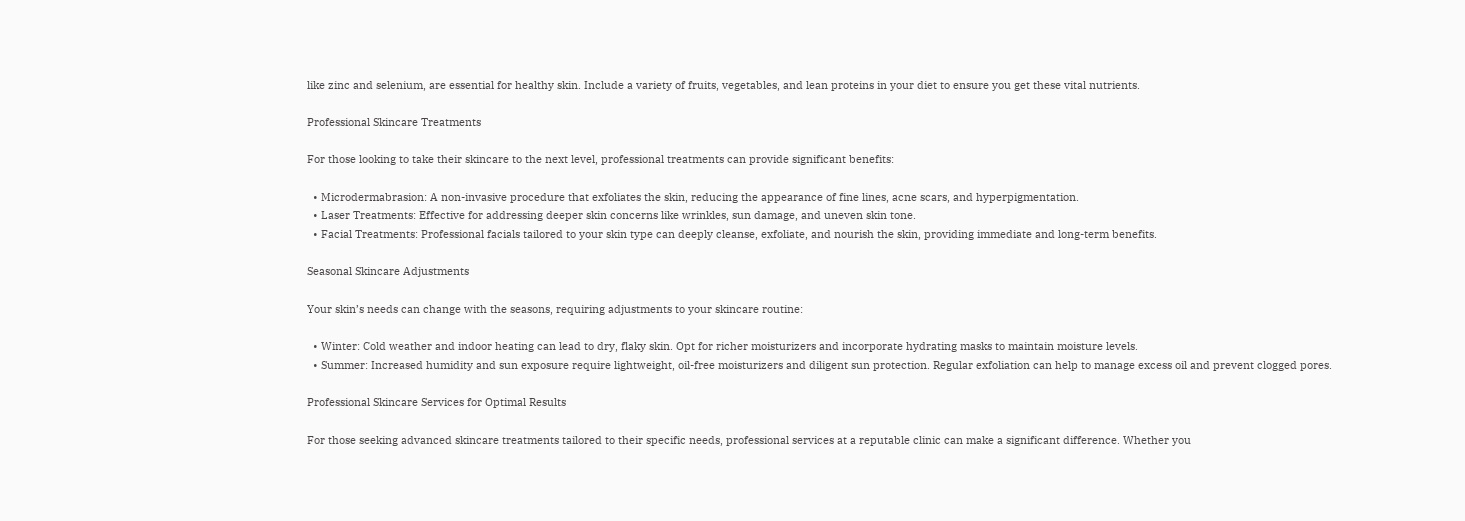like zinc and selenium, are essential for healthy skin. Include a variety of fruits, vegetables, and lean proteins in your diet to ensure you get these vital nutrients.

Professional Skincare Treatments

For those looking to take their skincare to the next level, professional treatments can provide significant benefits:

  • Microdermabrasion: A non-invasive procedure that exfoliates the skin, reducing the appearance of fine lines, acne scars, and hyperpigmentation.
  • Laser Treatments: Effective for addressing deeper skin concerns like wrinkles, sun damage, and uneven skin tone.
  • Facial Treatments: Professional facials tailored to your skin type can deeply cleanse, exfoliate, and nourish the skin, providing immediate and long-term benefits.

Seasonal Skincare Adjustments

Your skin’s needs can change with the seasons, requiring adjustments to your skincare routine:

  • Winter: Cold weather and indoor heating can lead to dry, flaky skin. Opt for richer moisturizers and incorporate hydrating masks to maintain moisture levels.
  • Summer: Increased humidity and sun exposure require lightweight, oil-free moisturizers and diligent sun protection. Regular exfoliation can help to manage excess oil and prevent clogged pores.

Professional Skincare Services for Optimal Results

For those seeking advanced skincare treatments tailored to their specific needs, professional services at a reputable clinic can make a significant difference. Whether you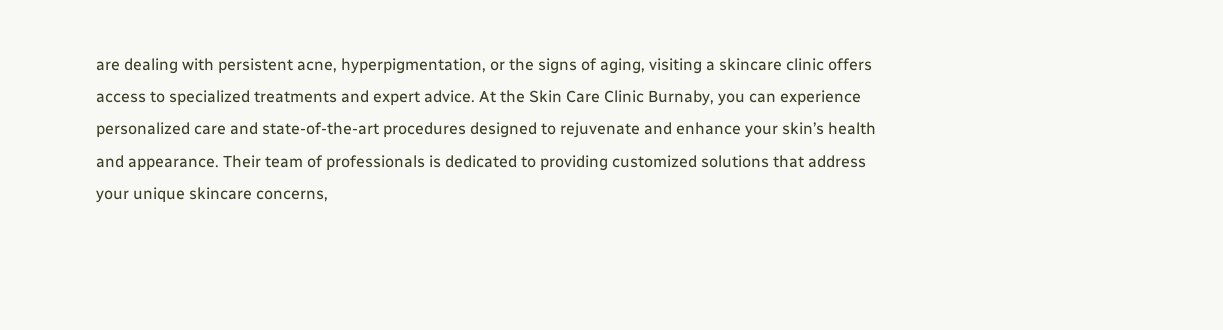are dealing with persistent acne, hyperpigmentation, or the signs of aging, visiting a skincare clinic offers access to specialized treatments and expert advice. At the Skin Care Clinic Burnaby, you can experience personalized care and state-of-the-art procedures designed to rejuvenate and enhance your skin’s health and appearance. Their team of professionals is dedicated to providing customized solutions that address your unique skincare concerns,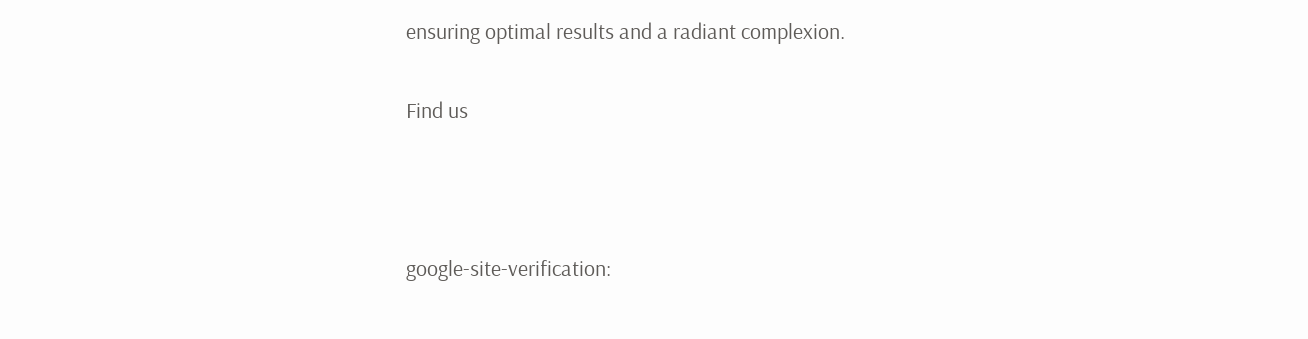ensuring optimal results and a radiant complexion.

Find us



google-site-verification: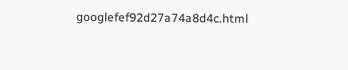googlefef92d27a74a8d4c.html